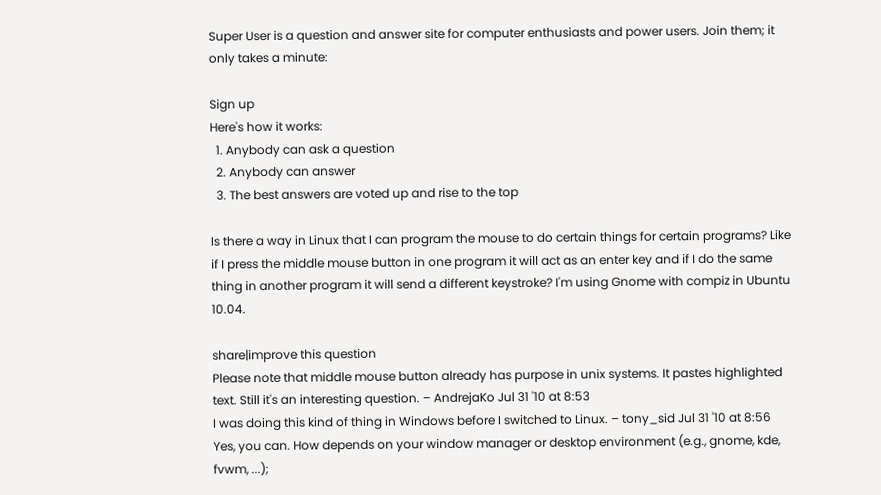Super User is a question and answer site for computer enthusiasts and power users. Join them; it only takes a minute:

Sign up
Here's how it works:
  1. Anybody can ask a question
  2. Anybody can answer
  3. The best answers are voted up and rise to the top

Is there a way in Linux that I can program the mouse to do certain things for certain programs? Like if I press the middle mouse button in one program it will act as an enter key and if I do the same thing in another program it will send a different keystroke? I'm using Gnome with compiz in Ubuntu 10.04.

share|improve this question
Please note that middle mouse button already has purpose in unix systems. It pastes highlighted text. Still it's an interesting question. – AndrejaKo Jul 31 '10 at 8:53
I was doing this kind of thing in Windows before I switched to Linux. – tony_sid Jul 31 '10 at 8:56
Yes, you can. How depends on your window manager or desktop environment (e.g., gnome, kde, fvwm, ...);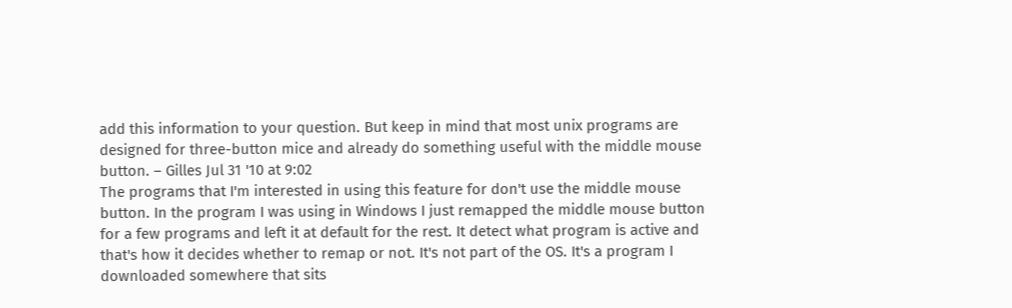add this information to your question. But keep in mind that most unix programs are designed for three-button mice and already do something useful with the middle mouse button. – Gilles Jul 31 '10 at 9:02
The programs that I'm interested in using this feature for don't use the middle mouse button. In the program I was using in Windows I just remapped the middle mouse button for a few programs and left it at default for the rest. It detect what program is active and that's how it decides whether to remap or not. It's not part of the OS. It's a program I downloaded somewhere that sits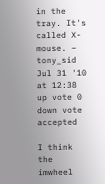in the tray. It's called X-mouse. – tony_sid Jul 31 '10 at 12:38
up vote 0 down vote accepted

I think the imwheel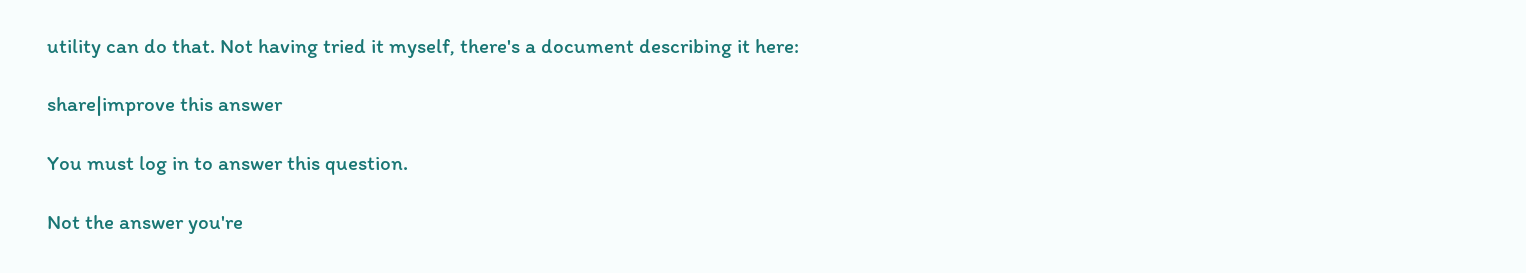utility can do that. Not having tried it myself, there's a document describing it here:

share|improve this answer

You must log in to answer this question.

Not the answer you're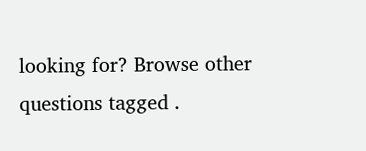looking for? Browse other questions tagged .